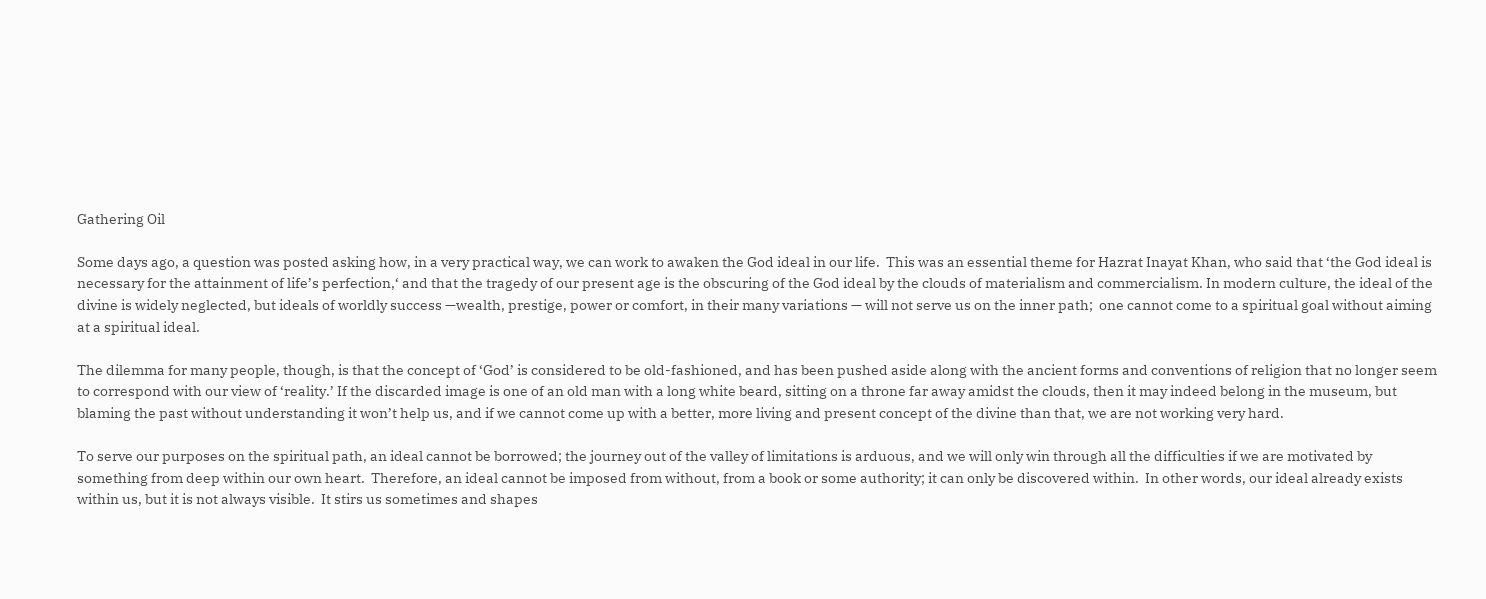Gathering Oil

Some days ago, a question was posted asking how, in a very practical way, we can work to awaken the God ideal in our life.  This was an essential theme for Hazrat Inayat Khan, who said that ‘the God ideal is necessary for the attainment of life’s perfection,‘ and that the tragedy of our present age is the obscuring of the God ideal by the clouds of materialism and commercialism. In modern culture, the ideal of the divine is widely neglected, but ideals of worldly success —wealth, prestige, power or comfort, in their many variations — will not serve us on the inner path;  one cannot come to a spiritual goal without aiming at a spiritual ideal.

The dilemma for many people, though, is that the concept of ‘God’ is considered to be old-fashioned, and has been pushed aside along with the ancient forms and conventions of religion that no longer seem to correspond with our view of ‘reality.’ If the discarded image is one of an old man with a long white beard, sitting on a throne far away amidst the clouds, then it may indeed belong in the museum, but blaming the past without understanding it won’t help us, and if we cannot come up with a better, more living and present concept of the divine than that, we are not working very hard.

To serve our purposes on the spiritual path, an ideal cannot be borrowed; the journey out of the valley of limitations is arduous, and we will only win through all the difficulties if we are motivated by something from deep within our own heart.  Therefore, an ideal cannot be imposed from without, from a book or some authority; it can only be discovered within.  In other words, our ideal already exists within us, but it is not always visible.  It stirs us sometimes and shapes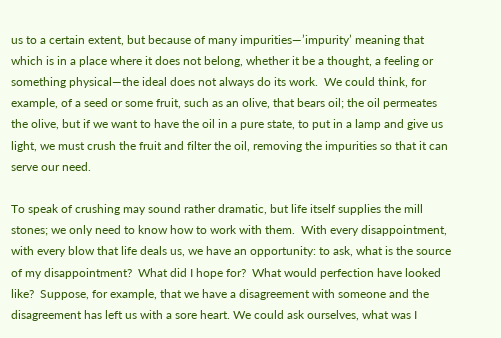us to a certain extent, but because of many impurities—’impurity’ meaning that which is in a place where it does not belong, whether it be a thought, a feeling or something physical—the ideal does not always do its work.  We could think, for example, of a seed or some fruit, such as an olive, that bears oil; the oil permeates the olive, but if we want to have the oil in a pure state, to put in a lamp and give us light, we must crush the fruit and filter the oil, removing the impurities so that it can serve our need.

To speak of crushing may sound rather dramatic, but life itself supplies the mill stones; we only need to know how to work with them.  With every disappointment, with every blow that life deals us, we have an opportunity: to ask, what is the source of my disappointment?  What did I hope for?  What would perfection have looked like?  Suppose, for example, that we have a disagreement with someone and the disagreement has left us with a sore heart. We could ask ourselves, what was I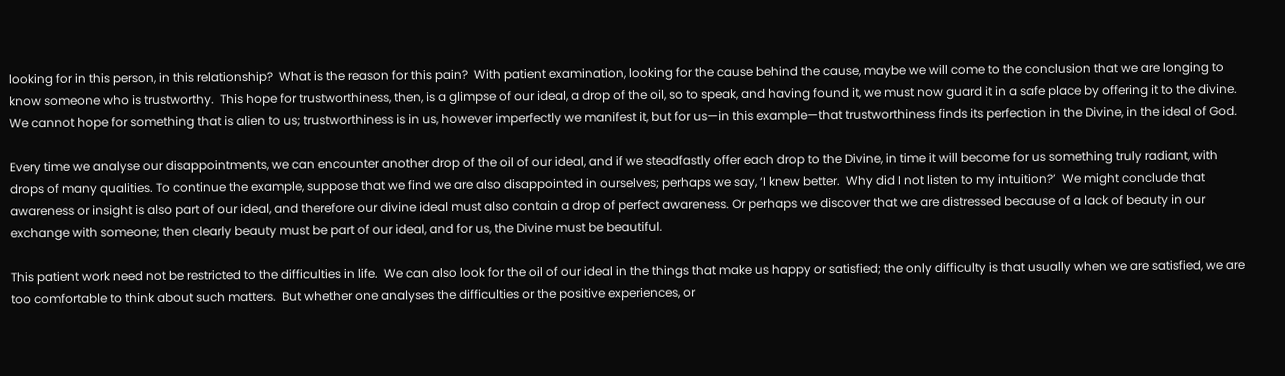looking for in this person, in this relationship?  What is the reason for this pain?  With patient examination, looking for the cause behind the cause, maybe we will come to the conclusion that we are longing to know someone who is trustworthy.  This hope for trustworthiness, then, is a glimpse of our ideal, a drop of the oil, so to speak, and having found it, we must now guard it in a safe place by offering it to the divine.  We cannot hope for something that is alien to us; trustworthiness is in us, however imperfectly we manifest it, but for us—in this example—that trustworthiness finds its perfection in the Divine, in the ideal of God.

Every time we analyse our disappointments, we can encounter another drop of the oil of our ideal, and if we steadfastly offer each drop to the Divine, in time it will become for us something truly radiant, with drops of many qualities. To continue the example, suppose that we find we are also disappointed in ourselves; perhaps we say, ‘I knew better.  Why did I not listen to my intuition?’  We might conclude that awareness or insight is also part of our ideal, and therefore our divine ideal must also contain a drop of perfect awareness. Or perhaps we discover that we are distressed because of a lack of beauty in our exchange with someone; then clearly beauty must be part of our ideal, and for us, the Divine must be beautiful.

This patient work need not be restricted to the difficulties in life.  We can also look for the oil of our ideal in the things that make us happy or satisfied; the only difficulty is that usually when we are satisfied, we are too comfortable to think about such matters.  But whether one analyses the difficulties or the positive experiences, or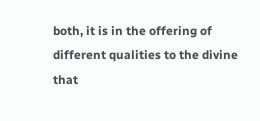both, it is in the offering of different qualities to the divine that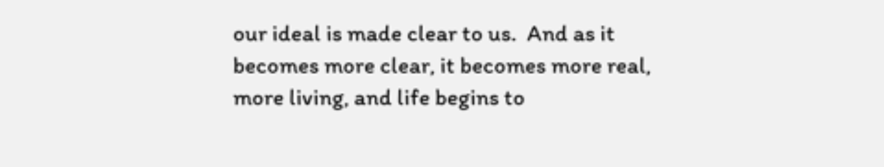our ideal is made clear to us.  And as it becomes more clear, it becomes more real, more living, and life begins to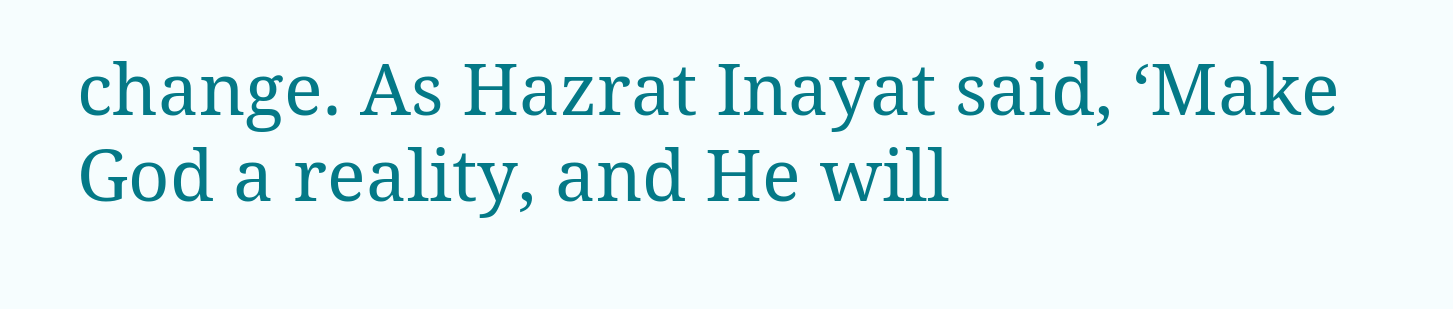change. As Hazrat Inayat said, ‘Make God a reality, and He will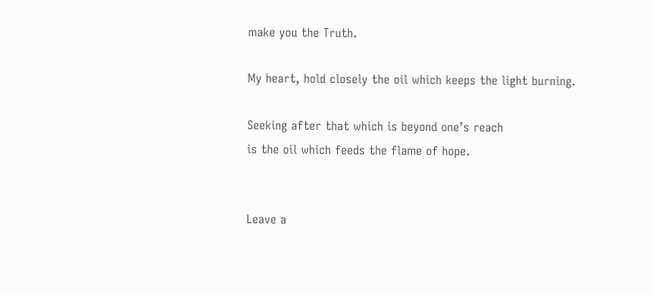make you the Truth.

My heart, hold closely the oil which keeps the light burning.

Seeking after that which is beyond one’s reach
is the oil which feeds the flame of hope.


Leave a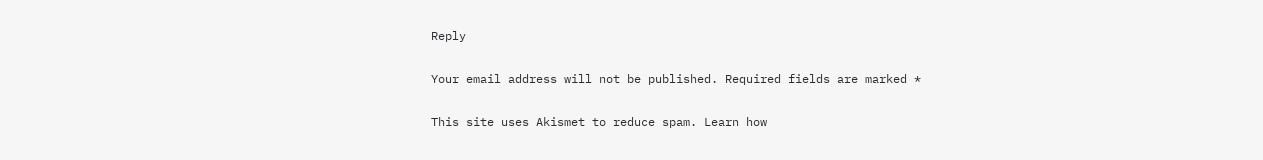Reply

Your email address will not be published. Required fields are marked *

This site uses Akismet to reduce spam. Learn how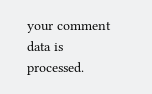your comment data is processed.